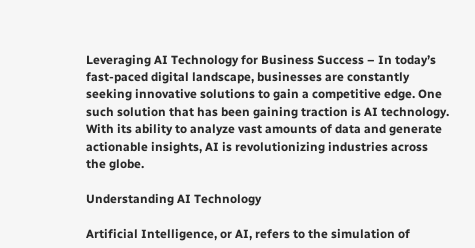Leveraging AI Technology for Business Success – In today’s fast-paced digital landscape, businesses are constantly seeking innovative solutions to gain a competitive edge. One such solution that has been gaining traction is AI technology. With its ability to analyze vast amounts of data and generate actionable insights, AI is revolutionizing industries across the globe.

Understanding AI Technology

Artificial Intelligence, or AI, refers to the simulation of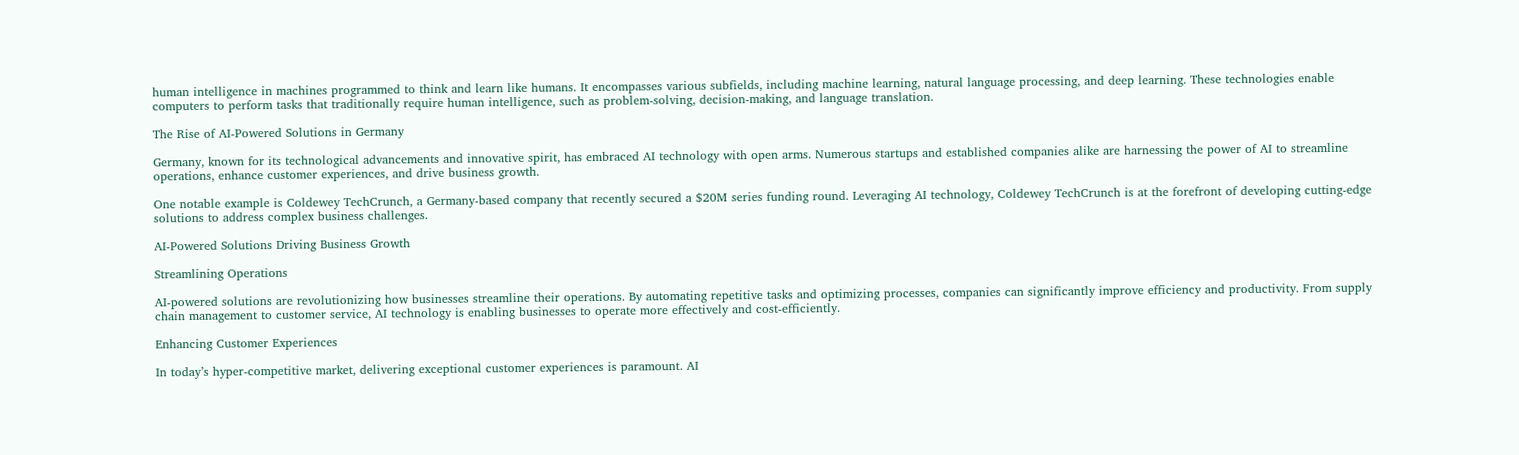human intelligence in machines programmed to think and learn like humans. It encompasses various subfields, including machine learning, natural language processing, and deep learning. These technologies enable computers to perform tasks that traditionally require human intelligence, such as problem-solving, decision-making, and language translation.

The Rise of AI-Powered Solutions in Germany

Germany, known for its technological advancements and innovative spirit, has embraced AI technology with open arms. Numerous startups and established companies alike are harnessing the power of AI to streamline operations, enhance customer experiences, and drive business growth.

One notable example is Coldewey TechCrunch, a Germany-based company that recently secured a $20M series funding round. Leveraging AI technology, Coldewey TechCrunch is at the forefront of developing cutting-edge solutions to address complex business challenges.

AI-Powered Solutions Driving Business Growth

Streamlining Operations

AI-powered solutions are revolutionizing how businesses streamline their operations. By automating repetitive tasks and optimizing processes, companies can significantly improve efficiency and productivity. From supply chain management to customer service, AI technology is enabling businesses to operate more effectively and cost-efficiently.

Enhancing Customer Experiences

In today’s hyper-competitive market, delivering exceptional customer experiences is paramount. AI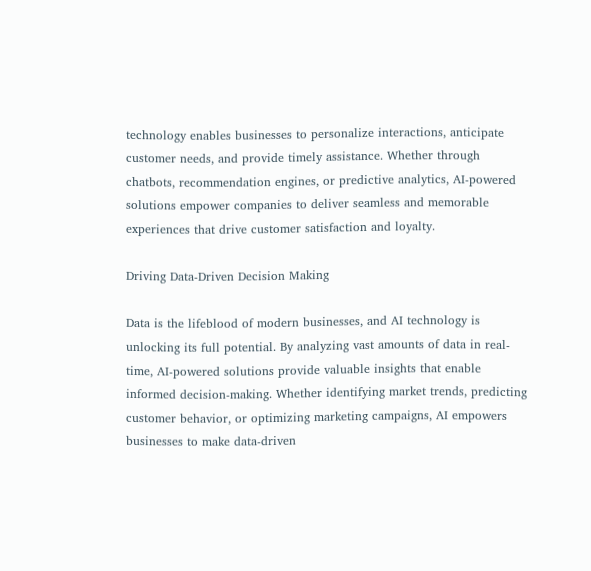technology enables businesses to personalize interactions, anticipate customer needs, and provide timely assistance. Whether through chatbots, recommendation engines, or predictive analytics, AI-powered solutions empower companies to deliver seamless and memorable experiences that drive customer satisfaction and loyalty.

Driving Data-Driven Decision Making

Data is the lifeblood of modern businesses, and AI technology is unlocking its full potential. By analyzing vast amounts of data in real-time, AI-powered solutions provide valuable insights that enable informed decision-making. Whether identifying market trends, predicting customer behavior, or optimizing marketing campaigns, AI empowers businesses to make data-driven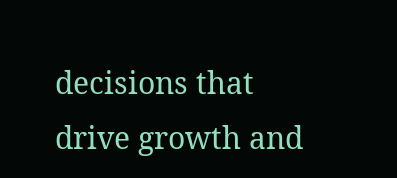decisions that drive growth and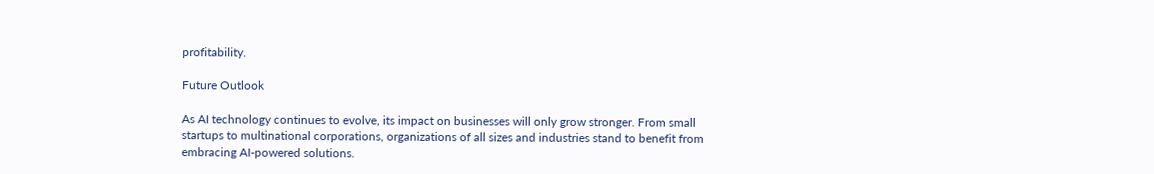profitability.

Future Outlook

As AI technology continues to evolve, its impact on businesses will only grow stronger. From small startups to multinational corporations, organizations of all sizes and industries stand to benefit from embracing AI-powered solutions.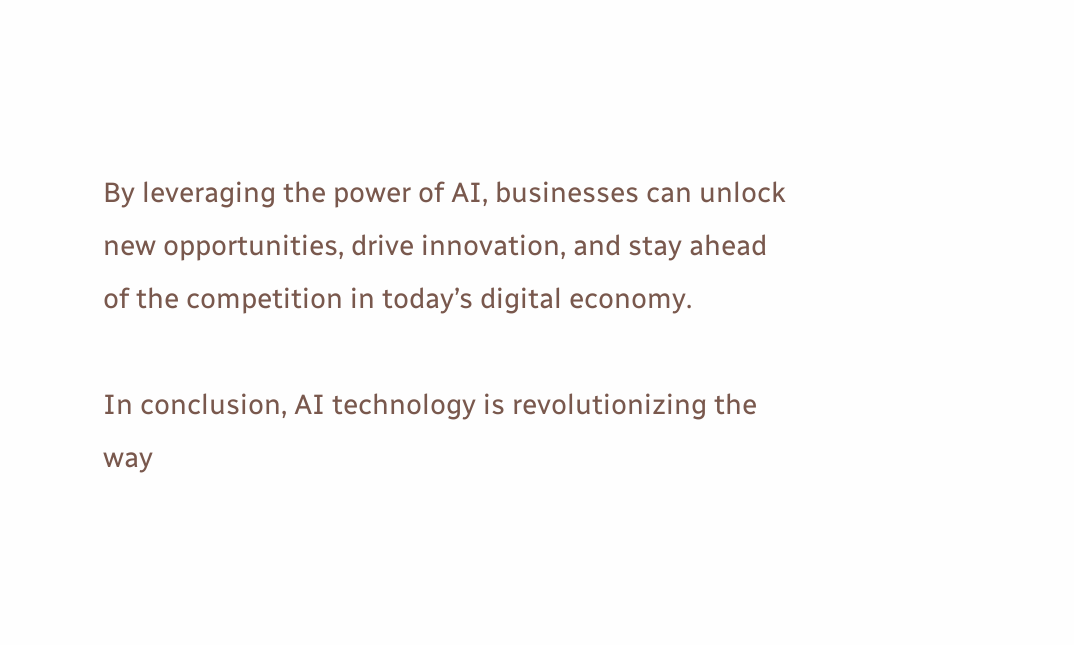By leveraging the power of AI, businesses can unlock new opportunities, drive innovation, and stay ahead of the competition in today’s digital economy.

In conclusion, AI technology is revolutionizing the way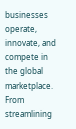businesses operate, innovate, and compete in the global marketplace. From streamlining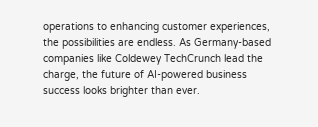operations to enhancing customer experiences, the possibilities are endless. As Germany-based companies like Coldewey TechCrunch lead the charge, the future of AI-powered business success looks brighter than ever.